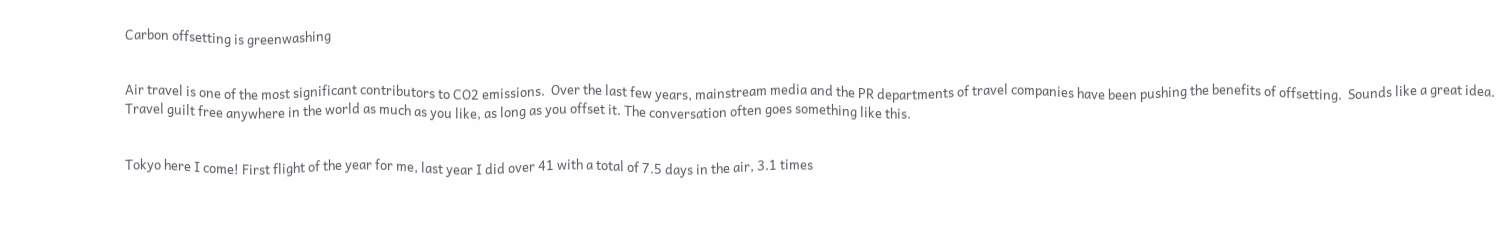Carbon offsetting is greenwashing


Air travel is one of the most significant contributors to CO2 emissions.  Over the last few years, mainstream media and the PR departments of travel companies have been pushing the benefits of offsetting.  Sounds like a great idea. Travel guilt free anywhere in the world as much as you like, as long as you offset it. The conversation often goes something like this.


Tokyo here I come! First flight of the year for me, last year I did over 41 with a total of 7.5 days in the air, 3.1 times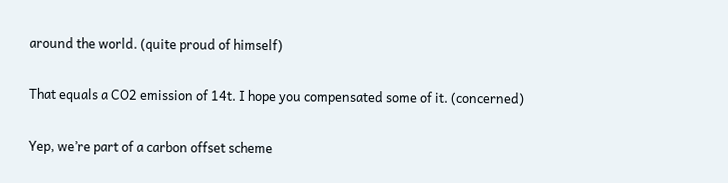around the world. (quite proud of himself)


That equals a CO2 emission of 14t. I hope you compensated some of it. (concerned)


Yep, we’re part of a carbon offset scheme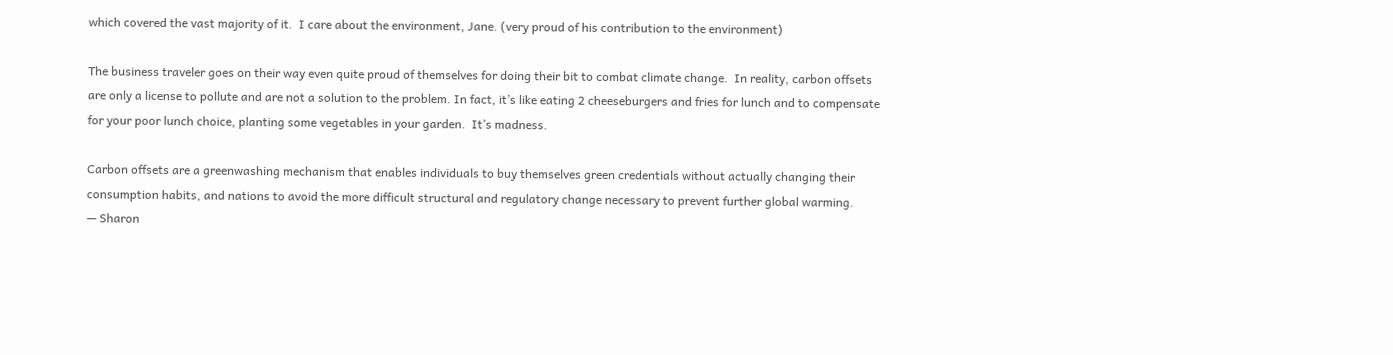which covered the vast majority of it.  I care about the environment, Jane. (very proud of his contribution to the environment)

The business traveler goes on their way even quite proud of themselves for doing their bit to combat climate change.  In reality, carbon offsets are only a license to pollute and are not a solution to the problem. In fact, it’s like eating 2 cheeseburgers and fries for lunch and to compensate for your poor lunch choice, planting some vegetables in your garden.  It’s madness.

Carbon offsets are a greenwashing mechanism that enables individuals to buy themselves green credentials without actually changing their consumption habits, and nations to avoid the more difficult structural and regulatory change necessary to prevent further global warming.
— Sharon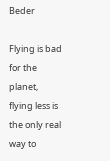Beder

Flying is bad for the planet, flying less is the only real way to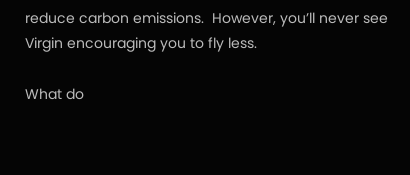reduce carbon emissions.  However, you’ll never see Virgin encouraging you to fly less.

What do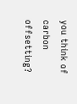you think of carbon offsetting?